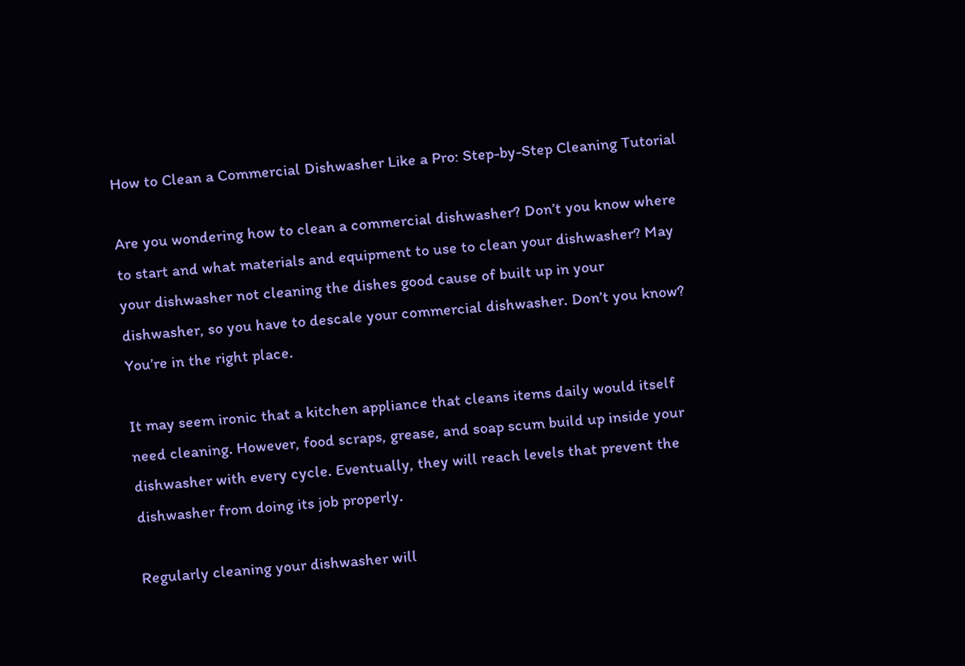How to Clean a Commercial Dishwasher Like a Pro: Step-by-Step Cleaning Tutorial

Are you wondering how to clean a commercial dishwasher? Don’t you know where to start and what materials and equipment to use to clean your dishwasher? May your dishwasher not cleaning the dishes good cause of built up in your dishwasher, so you have to descale your commercial dishwasher. Don’t you know? You’re in the right place.

It may seem ironic that a kitchen appliance that cleans items daily would itself need cleaning. However, food scraps, grease, and soap scum build up inside your dishwasher with every cycle. Eventually, they will reach levels that prevent the dishwasher from doing its job properly.

Regularly cleaning your dishwasher will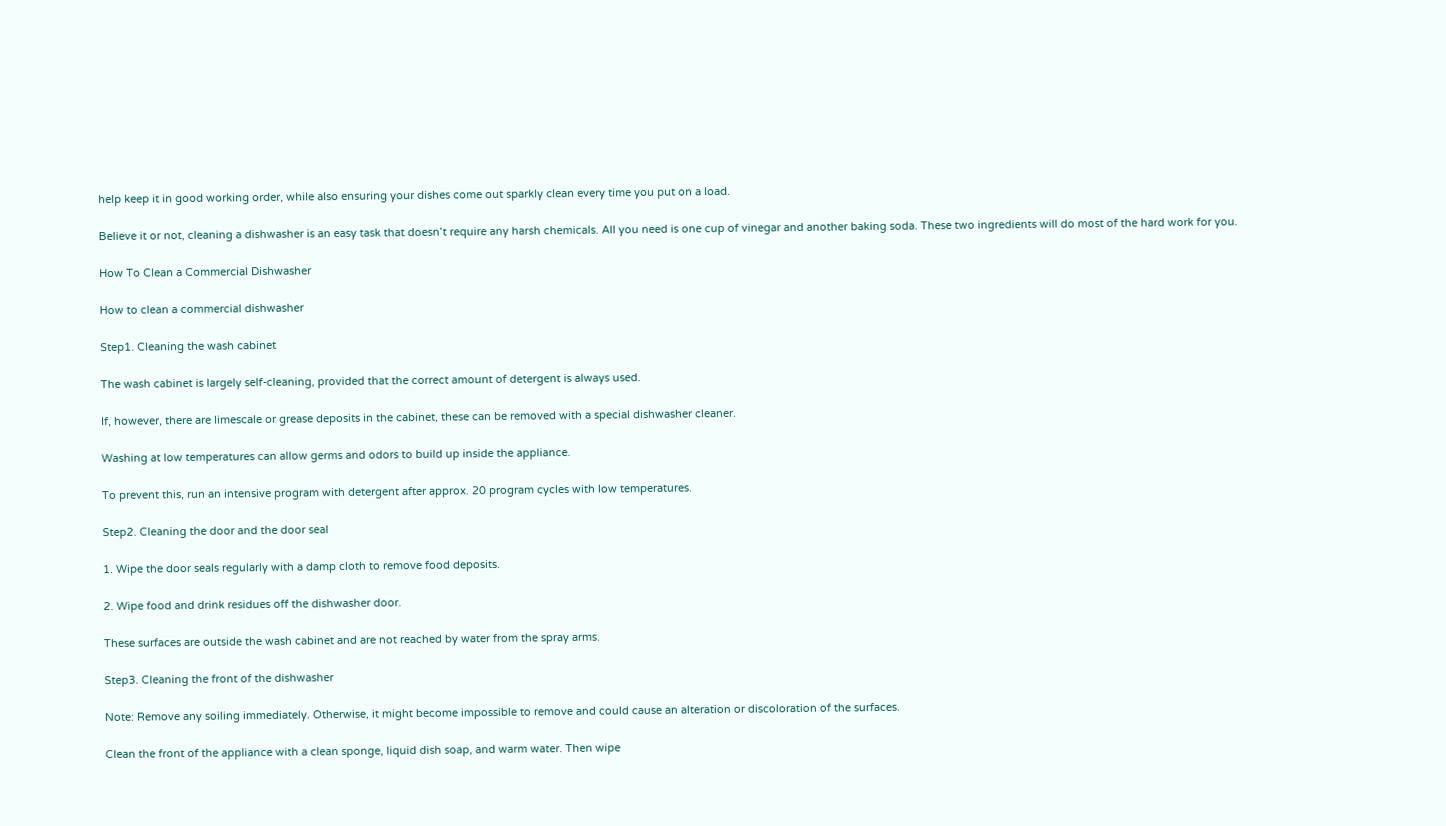help keep it in good working order, while also ensuring your dishes come out sparkly clean every time you put on a load.

Believe it or not, cleaning a dishwasher is an easy task that doesn’t require any harsh chemicals. All you need is one cup of vinegar and another baking soda. These two ingredients will do most of the hard work for you.

How To Clean a Commercial Dishwasher

How to clean a commercial dishwasher

Step1. Cleaning the wash cabinet

The wash cabinet is largely self-cleaning, provided that the correct amount of detergent is always used.

If, however, there are limescale or grease deposits in the cabinet, these can be removed with a special dishwasher cleaner.

Washing at low temperatures can allow germs and odors to build up inside the appliance.

To prevent this, run an intensive program with detergent after approx. 20 program cycles with low temperatures.

Step2. Cleaning the door and the door seal

1. Wipe the door seals regularly with a damp cloth to remove food deposits.

2. Wipe food and drink residues off the dishwasher door.

These surfaces are outside the wash cabinet and are not reached by water from the spray arms.

Step3. Cleaning the front of the dishwasher

Note: Remove any soiling immediately. Otherwise, it might become impossible to remove and could cause an alteration or discoloration of the surfaces.

Clean the front of the appliance with a clean sponge, liquid dish soap, and warm water. Then wipe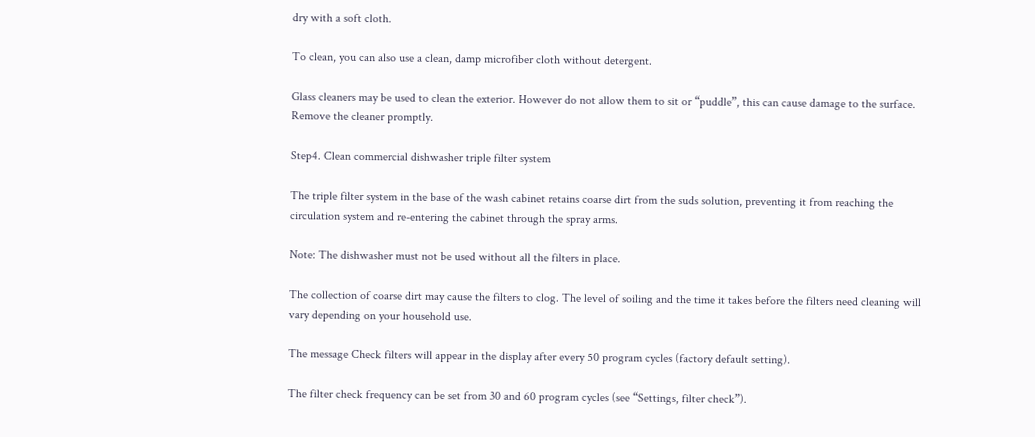dry with a soft cloth.

To clean, you can also use a clean, damp microfiber cloth without detergent.

Glass cleaners may be used to clean the exterior. However do not allow them to sit or “puddle”, this can cause damage to the surface. Remove the cleaner promptly.

Step4. Clean commercial dishwasher triple filter system

The triple filter system in the base of the wash cabinet retains coarse dirt from the suds solution, preventing it from reaching the circulation system and re-entering the cabinet through the spray arms.

Note: The dishwasher must not be used without all the filters in place.

The collection of coarse dirt may cause the filters to clog. The level of soiling and the time it takes before the filters need cleaning will vary depending on your household use.

The message Check filters will appear in the display after every 50 program cycles (factory default setting).

The filter check frequency can be set from 30 and 60 program cycles (see “Settings, filter check”).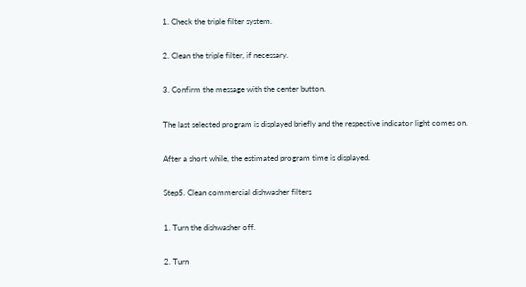1. Check the triple filter system.

2. Clean the triple filter, if necessary.

3. Confirm the message with the center button.

The last selected program is displayed briefly and the respective indicator light comes on.

After a short while, the estimated program time is displayed.

Step5. Clean commercial dishwasher filters

1. Turn the dishwasher off.

2. Turn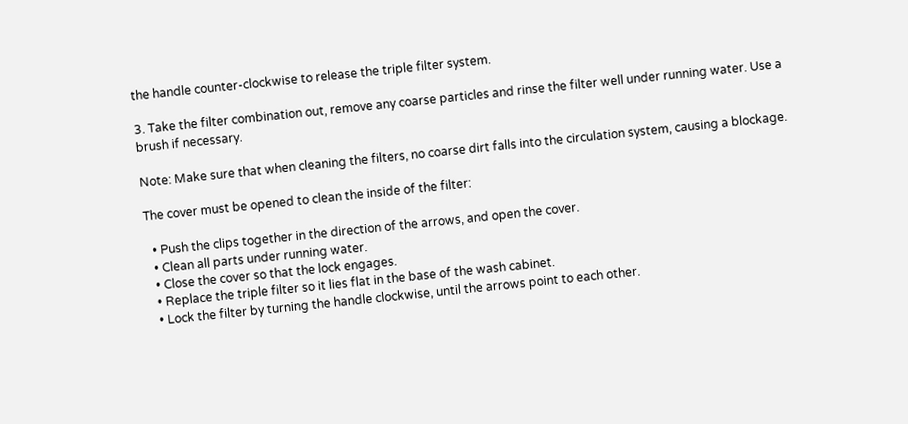the handle counter-clockwise to release the triple filter system.

3. Take the filter combination out, remove any coarse particles and rinse the filter well under running water. Use a brush if necessary.

Note: Make sure that when cleaning the filters, no coarse dirt falls into the circulation system, causing a blockage.

The cover must be opened to clean the inside of the filter:

  • Push the clips together in the direction of the arrows, and open the cover.
  • Clean all parts under running water.
  • Close the cover so that the lock engages.
  • Replace the triple filter so it lies flat in the base of the wash cabinet.
  • Lock the filter by turning the handle clockwise, until the arrows point to each other.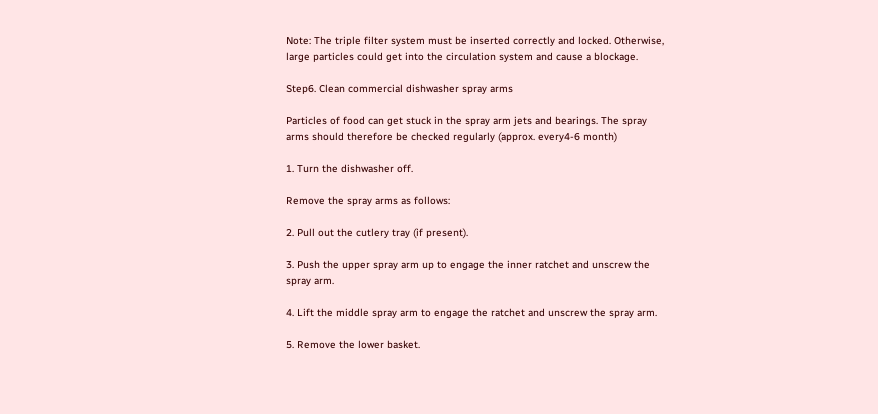Note: The triple filter system must be inserted correctly and locked. Otherwise, large particles could get into the circulation system and cause a blockage.

Step6. Clean commercial dishwasher spray arms

Particles of food can get stuck in the spray arm jets and bearings. The spray arms should therefore be checked regularly (approx. every4-6 month)

1. Turn the dishwasher off.

Remove the spray arms as follows:

2. Pull out the cutlery tray (if present).

3. Push the upper spray arm up to engage the inner ratchet and unscrew the spray arm.

4. Lift the middle spray arm to engage the ratchet and unscrew the spray arm.

5. Remove the lower basket.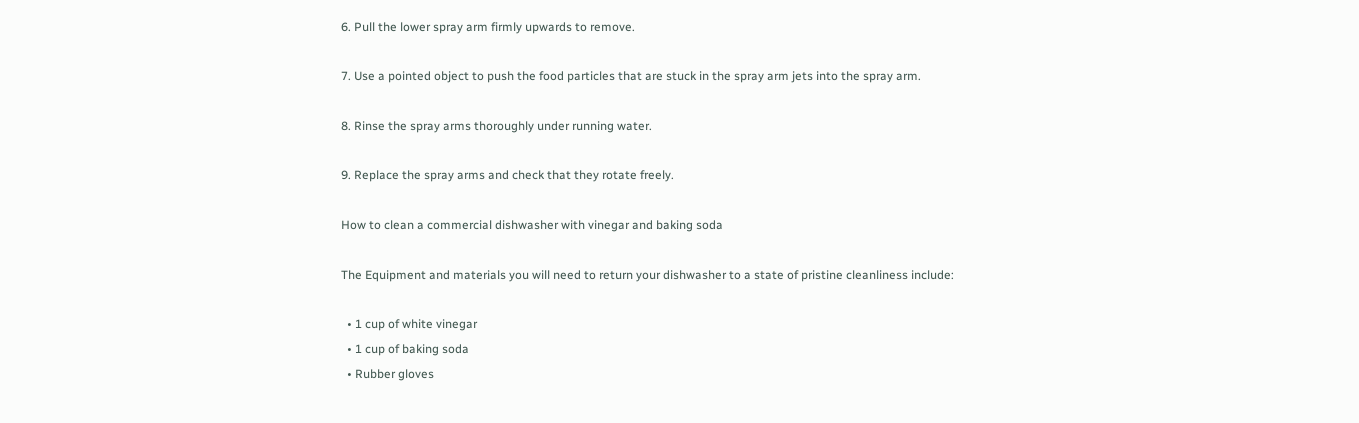6. Pull the lower spray arm firmly upwards to remove.

7. Use a pointed object to push the food particles that are stuck in the spray arm jets into the spray arm.

8. Rinse the spray arms thoroughly under running water.

9. Replace the spray arms and check that they rotate freely.

How to clean a commercial dishwasher with vinegar and baking soda

The Equipment and materials you will need to return your dishwasher to a state of pristine cleanliness include:

  • 1 cup of white vinegar
  • 1 cup of baking soda
  • Rubber gloves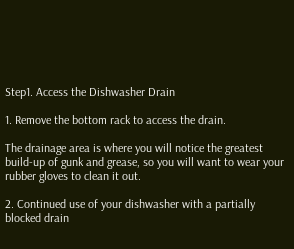Step1. Access the Dishwasher Drain

1. Remove the bottom rack to access the drain.

The drainage area is where you will notice the greatest build-up of gunk and grease, so you will want to wear your rubber gloves to clean it out.

2. Continued use of your dishwasher with a partially blocked drain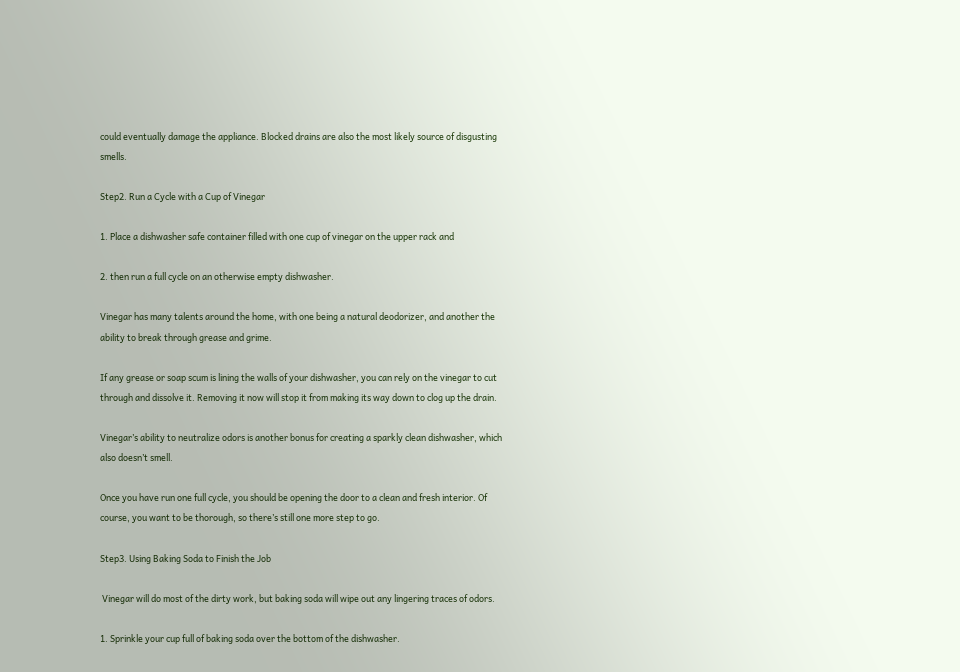could eventually damage the appliance. Blocked drains are also the most likely source of disgusting smells.

Step2. Run a Cycle with a Cup of Vinegar

1. Place a dishwasher safe container filled with one cup of vinegar on the upper rack and

2. then run a full cycle on an otherwise empty dishwasher.

Vinegar has many talents around the home, with one being a natural deodorizer, and another the ability to break through grease and grime.

If any grease or soap scum is lining the walls of your dishwasher, you can rely on the vinegar to cut through and dissolve it. Removing it now will stop it from making its way down to clog up the drain.

Vinegar’s ability to neutralize odors is another bonus for creating a sparkly clean dishwasher, which also doesn’t smell.

Once you have run one full cycle, you should be opening the door to a clean and fresh interior. Of course, you want to be thorough, so there’s still one more step to go.

Step3. Using Baking Soda to Finish the Job

 Vinegar will do most of the dirty work, but baking soda will wipe out any lingering traces of odors.

1. Sprinkle your cup full of baking soda over the bottom of the dishwasher.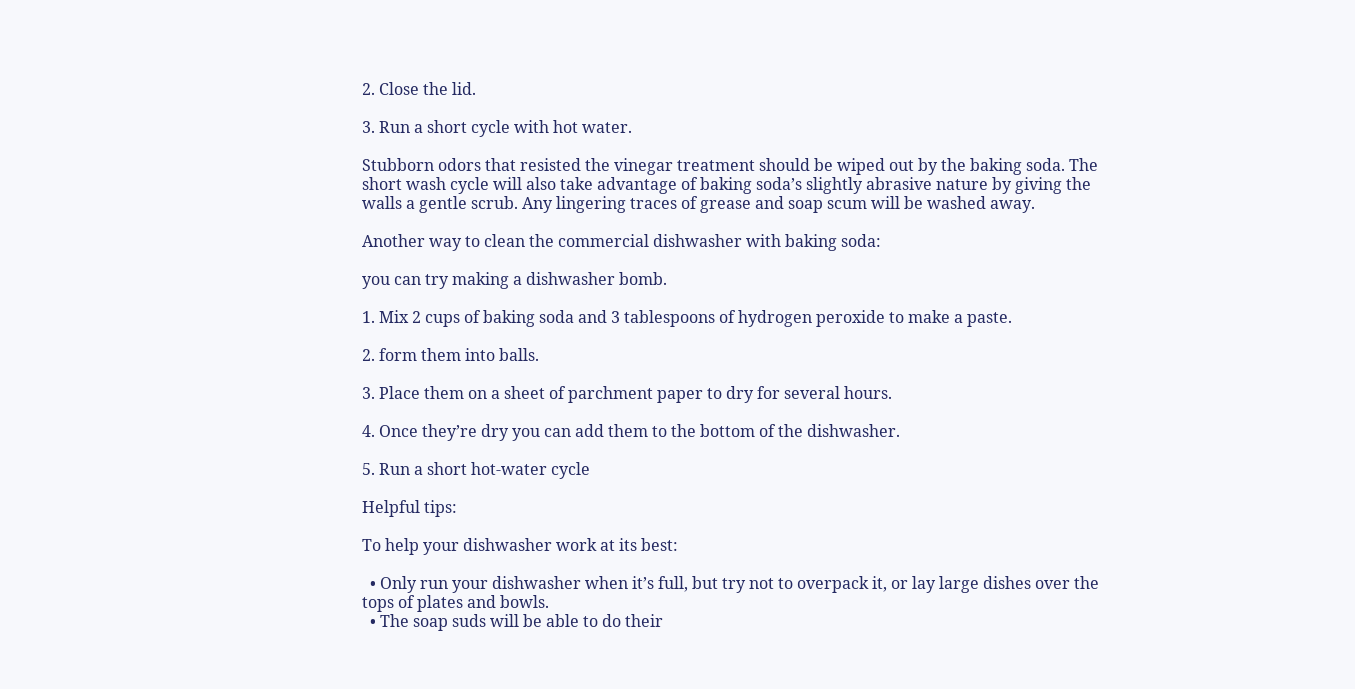2. Close the lid.

3. Run a short cycle with hot water.

Stubborn odors that resisted the vinegar treatment should be wiped out by the baking soda. The short wash cycle will also take advantage of baking soda’s slightly abrasive nature by giving the walls a gentle scrub. Any lingering traces of grease and soap scum will be washed away.

Another way to clean the commercial dishwasher with baking soda:

you can try making a dishwasher bomb.

1. Mix 2 cups of baking soda and 3 tablespoons of hydrogen peroxide to make a paste.

2. form them into balls.

3. Place them on a sheet of parchment paper to dry for several hours.

4. Once they’re dry you can add them to the bottom of the dishwasher.

5. Run a short hot-water cycle

Helpful tips:

To help your dishwasher work at its best:

  • Only run your dishwasher when it’s full, but try not to overpack it, or lay large dishes over the tops of plates and bowls.
  • The soap suds will be able to do their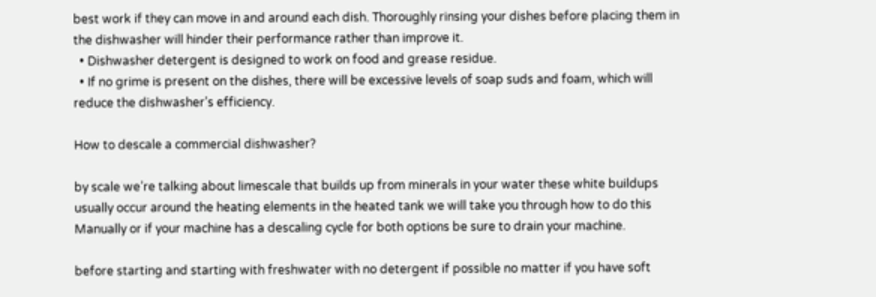best work if they can move in and around each dish. Thoroughly rinsing your dishes before placing them in the dishwasher will hinder their performance rather than improve it.
  • Dishwasher detergent is designed to work on food and grease residue.
  • If no grime is present on the dishes, there will be excessive levels of soap suds and foam, which will reduce the dishwasher’s efficiency.

How to descale a commercial dishwasher?

by scale we’re talking about limescale that builds up from minerals in your water these white buildups usually occur around the heating elements in the heated tank we will take you through how to do this Manually or if your machine has a descaling cycle for both options be sure to drain your machine.

before starting and starting with freshwater with no detergent if possible no matter if you have soft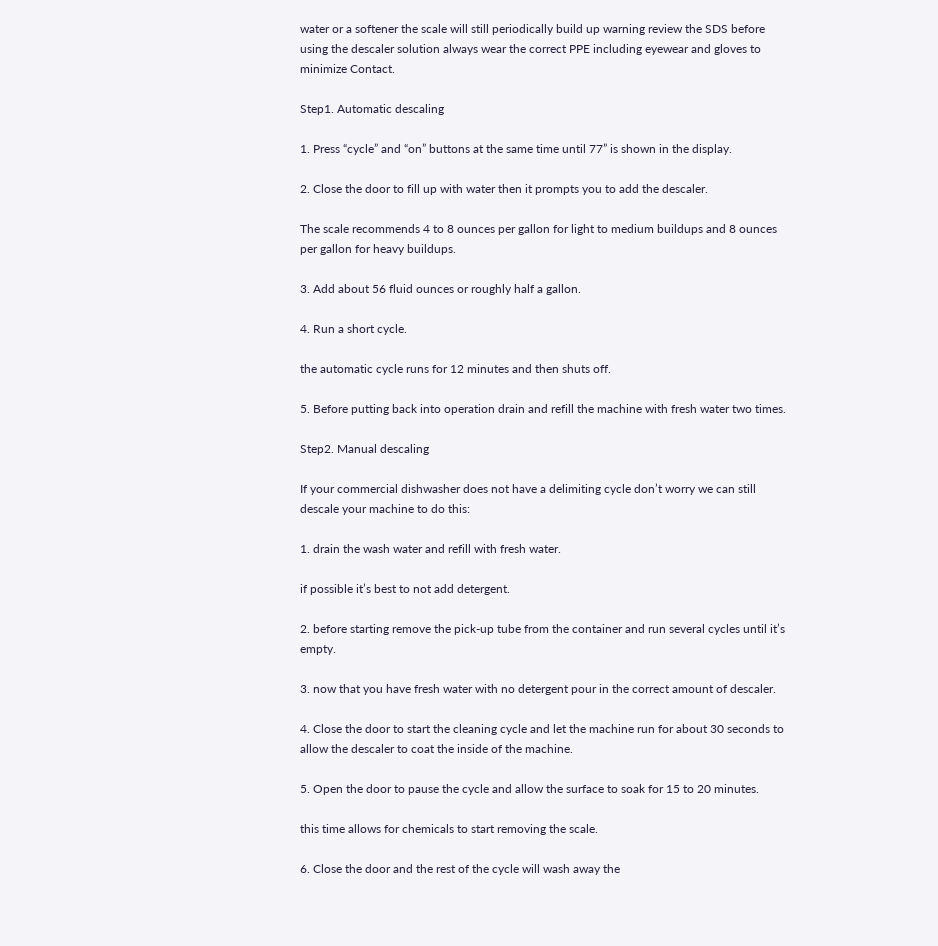water or a softener the scale will still periodically build up warning review the SDS before using the descaler solution always wear the correct PPE including eyewear and gloves to minimize Contact.

Step1. Automatic descaling

1. Press “cycle” and “on” buttons at the same time until 77” is shown in the display.

2. Close the door to fill up with water then it prompts you to add the descaler.

The scale recommends 4 to 8 ounces per gallon for light to medium buildups and 8 ounces per gallon for heavy buildups.

3. Add about 56 fluid ounces or roughly half a gallon.

4. Run a short cycle.

the automatic cycle runs for 12 minutes and then shuts off.

5. Before putting back into operation drain and refill the machine with fresh water two times.

Step2. Manual descaling

If your commercial dishwasher does not have a delimiting cycle don’t worry we can still descale your machine to do this:

1. drain the wash water and refill with fresh water.

if possible it’s best to not add detergent.

2. before starting remove the pick-up tube from the container and run several cycles until it’s empty.

3. now that you have fresh water with no detergent pour in the correct amount of descaler.

4. Close the door to start the cleaning cycle and let the machine run for about 30 seconds to allow the descaler to coat the inside of the machine.

5. Open the door to pause the cycle and allow the surface to soak for 15 to 20 minutes.

this time allows for chemicals to start removing the scale.

6. Close the door and the rest of the cycle will wash away the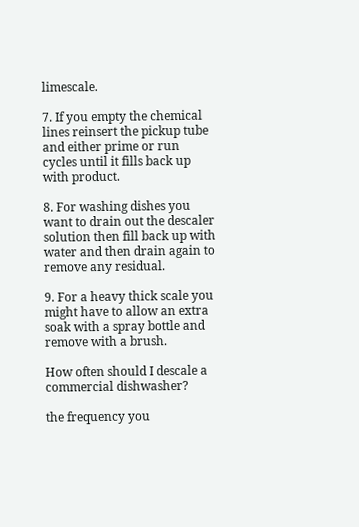limescale.

7. If you empty the chemical lines reinsert the pickup tube and either prime or run cycles until it fills back up with product.

8. For washing dishes you want to drain out the descaler solution then fill back up with water and then drain again to remove any residual.

9. For a heavy thick scale you might have to allow an extra soak with a spray bottle and remove with a brush.

How often should I descale a commercial dishwasher?

the frequency you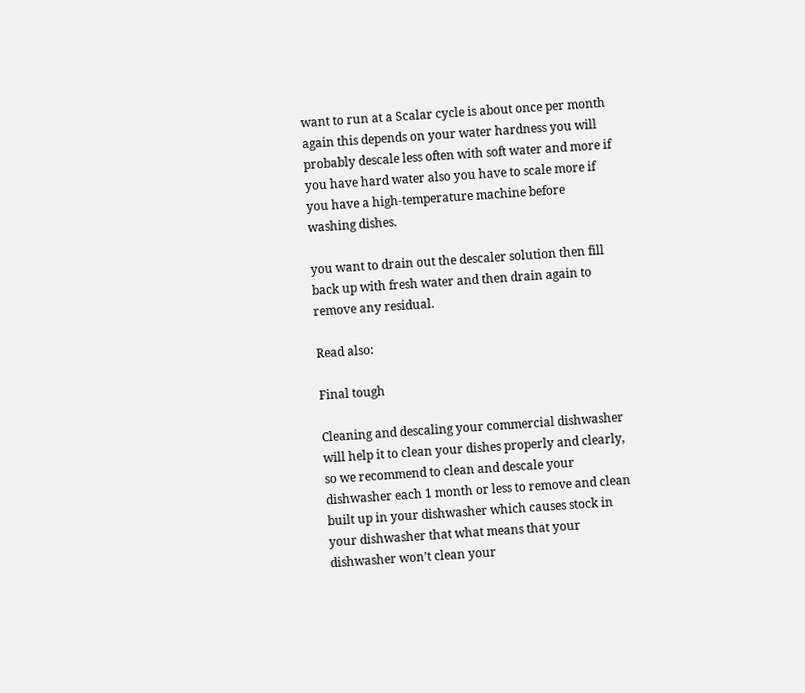want to run at a Scalar cycle is about once per month again this depends on your water hardness you will probably descale less often with soft water and more if you have hard water also you have to scale more if you have a high-temperature machine before washing dishes.

you want to drain out the descaler solution then fill back up with fresh water and then drain again to remove any residual.

Read also:

Final tough

Cleaning and descaling your commercial dishwasher will help it to clean your dishes properly and clearly, so we recommend to clean and descale your dishwasher each 1 month or less to remove and clean built up in your dishwasher which causes stock in your dishwasher that what means that your dishwasher won’t clean your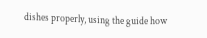dishes properly, using the guide how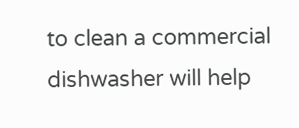to clean a commercial dishwasher will help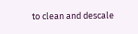to clean and descale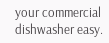your commercial dishwasher easy.